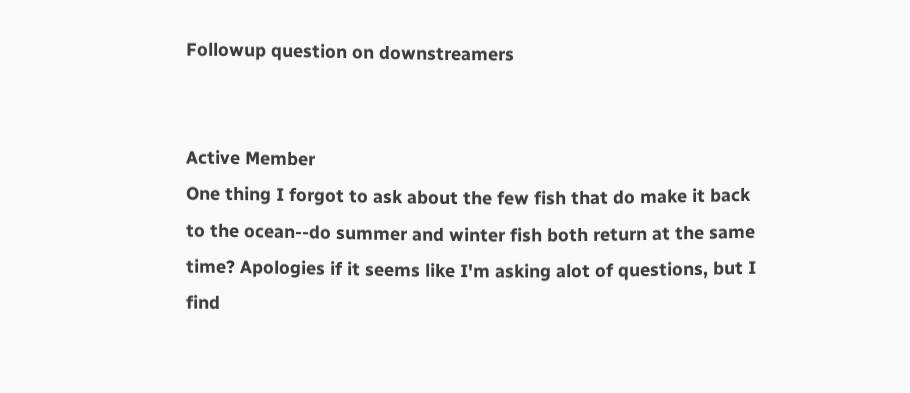Followup question on downstreamers


Active Member
One thing I forgot to ask about the few fish that do make it back to the ocean--do summer and winter fish both return at the same time? Apologies if it seems like I'm asking alot of questions, but I find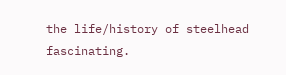the life/history of steelhead fascinating.